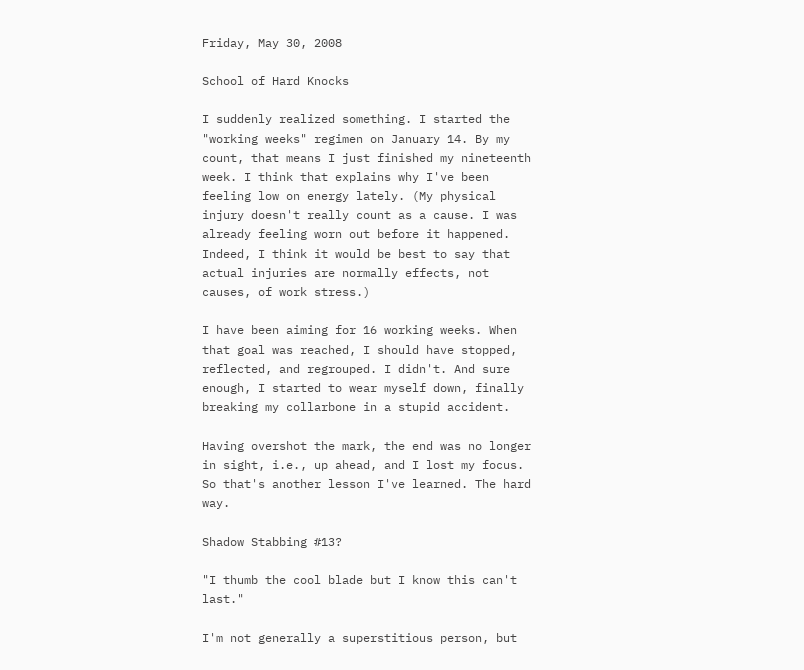Friday, May 30, 2008

School of Hard Knocks

I suddenly realized something. I started the "working weeks" regimen on January 14. By my count, that means I just finished my nineteenth week. I think that explains why I've been feeling low on energy lately. (My physical injury doesn't really count as a cause. I was already feeling worn out before it happened. Indeed, I think it would be best to say that actual injuries are normally effects, not causes, of work stress.)

I have been aiming for 16 working weeks. When that goal was reached, I should have stopped, reflected, and regrouped. I didn't. And sure enough, I started to wear myself down, finally breaking my collarbone in a stupid accident.

Having overshot the mark, the end was no longer in sight, i.e., up ahead, and I lost my focus. So that's another lesson I've learned. The hard way.

Shadow Stabbing #13?

"I thumb the cool blade but I know this can't last."

I'm not generally a superstitious person, but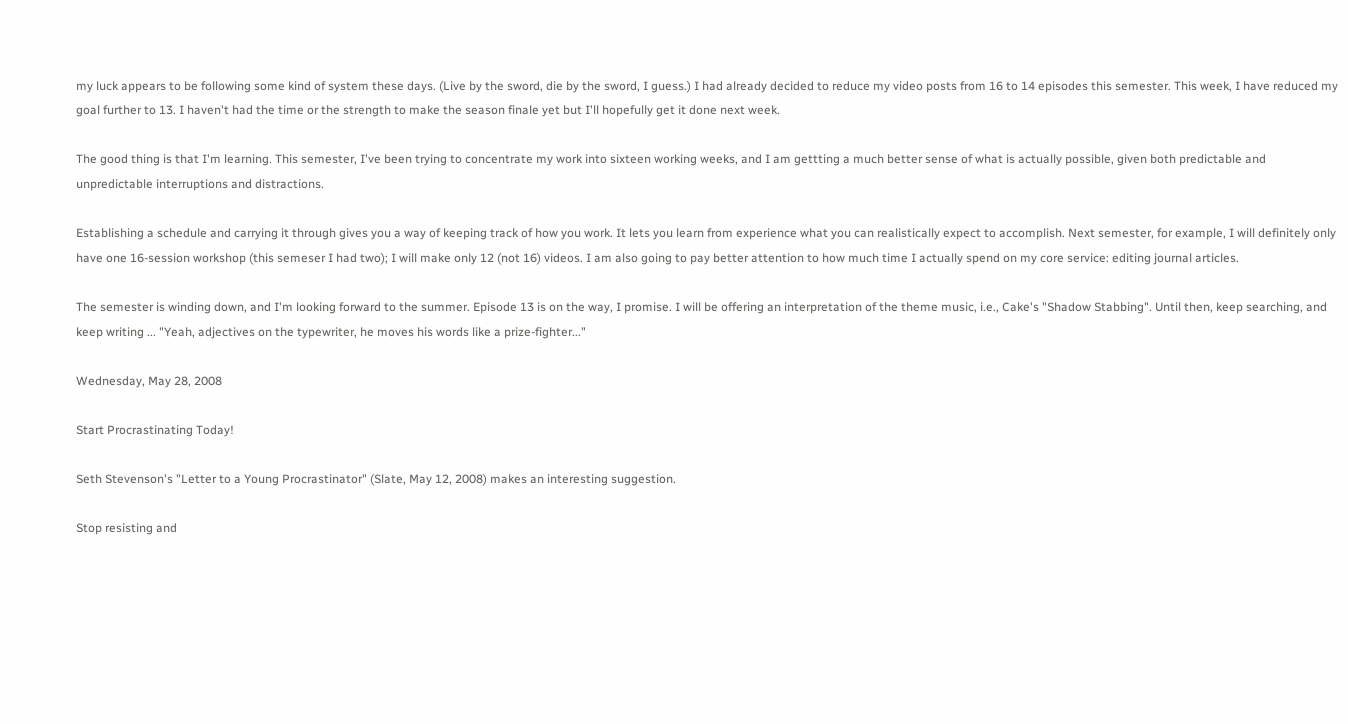my luck appears to be following some kind of system these days. (Live by the sword, die by the sword, I guess.) I had already decided to reduce my video posts from 16 to 14 episodes this semester. This week, I have reduced my goal further to 13. I haven't had the time or the strength to make the season finale yet but I'll hopefully get it done next week.

The good thing is that I'm learning. This semester, I've been trying to concentrate my work into sixteen working weeks, and I am gettting a much better sense of what is actually possible, given both predictable and unpredictable interruptions and distractions.

Establishing a schedule and carrying it through gives you a way of keeping track of how you work. It lets you learn from experience what you can realistically expect to accomplish. Next semester, for example, I will definitely only have one 16-session workshop (this semeser I had two); I will make only 12 (not 16) videos. I am also going to pay better attention to how much time I actually spend on my core service: editing journal articles.

The semester is winding down, and I'm looking forward to the summer. Episode 13 is on the way, I promise. I will be offering an interpretation of the theme music, i.e., Cake's "Shadow Stabbing". Until then, keep searching, and keep writing ... "Yeah, adjectives on the typewriter, he moves his words like a prize-fighter..."

Wednesday, May 28, 2008

Start Procrastinating Today!

Seth Stevenson's "Letter to a Young Procrastinator" (Slate, May 12, 2008) makes an interesting suggestion.

Stop resisting and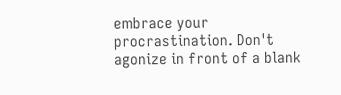embrace your procrastination. Don't agonize in front of a blank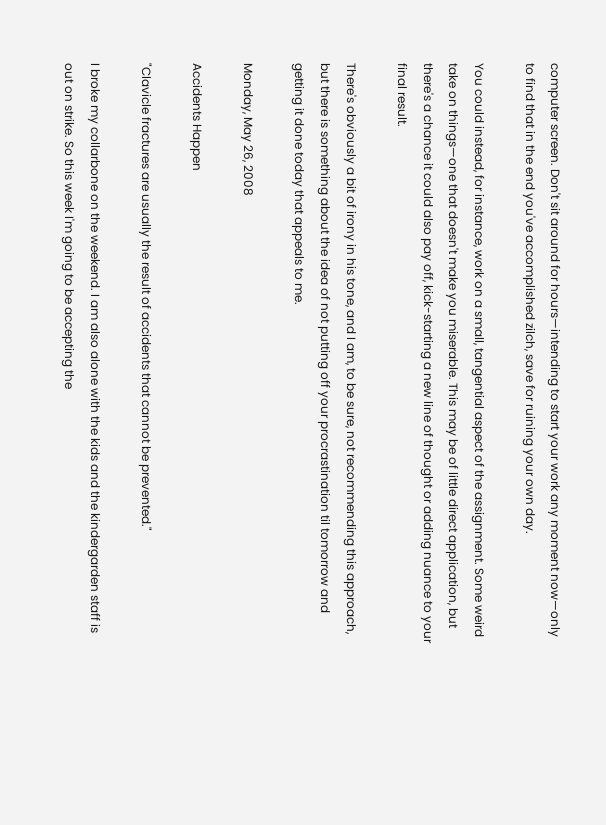computer screen. Don't sit around for hours—intending to start your work any moment now—only to find that in the end you've accomplished zilch, save for ruining your own day.

You could instead, for instance, work on a small, tangential aspect of the assignment. Some weird take on things—one that doesn't make you miserable. This may be of little direct application, but there's a chance it could also pay off, kick-starting a new line of thought or adding nuance to your final result.

There's obviously a bit of irony in his tone, and I am, to be sure, not recommending this approach, but there is something about the idea of not putting off your procrastination til tomorrow and getting it done today that appeals to me.

Monday, May 26, 2008

Accidents Happen

"Clavicle fractures are usually the result of accidents that cannot be prevented."

I broke my collarbone on the weekend. I am also alone with the kids and the kindergarden staff is out on strike. So this week I'm going to be accepting the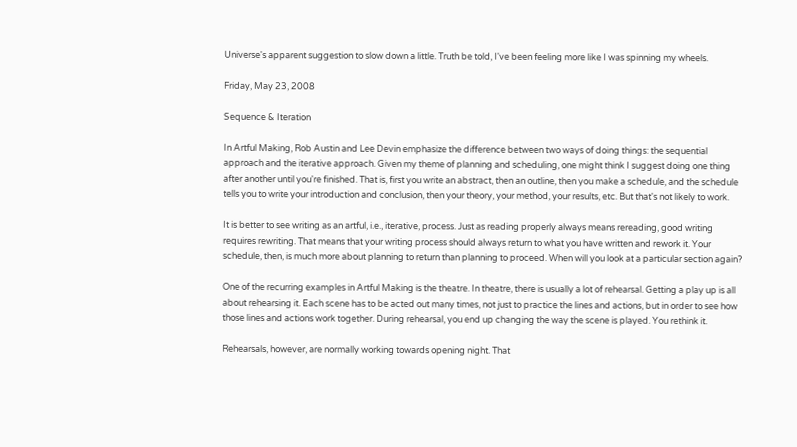Universe's apparent suggestion to slow down a little. Truth be told, I've been feeling more like I was spinning my wheels.

Friday, May 23, 2008

Sequence & Iteration

In Artful Making, Rob Austin and Lee Devin emphasize the difference between two ways of doing things: the sequential approach and the iterative approach. Given my theme of planning and scheduling, one might think I suggest doing one thing after another until you're finished. That is, first you write an abstract, then an outline, then you make a schedule, and the schedule tells you to write your introduction and conclusion, then your theory, your method, your results, etc. But that's not likely to work.

It is better to see writing as an artful, i.e., iterative, process. Just as reading properly always means rereading, good writing requires rewriting. That means that your writing process should always return to what you have written and rework it. Your schedule, then, is much more about planning to return than planning to proceed. When will you look at a particular section again?

One of the recurring examples in Artful Making is the theatre. In theatre, there is usually a lot of rehearsal. Getting a play up is all about rehearsing it. Each scene has to be acted out many times, not just to practice the lines and actions, but in order to see how those lines and actions work together. During rehearsal, you end up changing the way the scene is played. You rethink it.

Rehearsals, however, are normally working towards opening night. That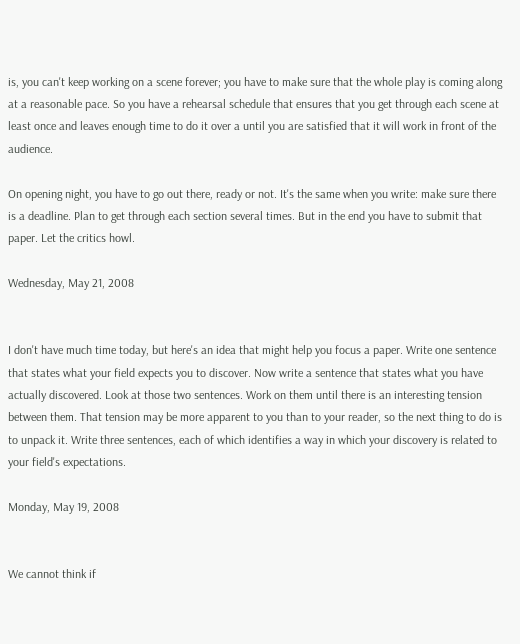is, you can't keep working on a scene forever; you have to make sure that the whole play is coming along at a reasonable pace. So you have a rehearsal schedule that ensures that you get through each scene at least once and leaves enough time to do it over a until you are satisfied that it will work in front of the audience.

On opening night, you have to go out there, ready or not. It's the same when you write: make sure there is a deadline. Plan to get through each section several times. But in the end you have to submit that paper. Let the critics howl.

Wednesday, May 21, 2008


I don't have much time today, but here's an idea that might help you focus a paper. Write one sentence that states what your field expects you to discover. Now write a sentence that states what you have actually discovered. Look at those two sentences. Work on them until there is an interesting tension between them. That tension may be more apparent to you than to your reader, so the next thing to do is to unpack it. Write three sentences, each of which identifies a way in which your discovery is related to your field's expectations.

Monday, May 19, 2008


We cannot think if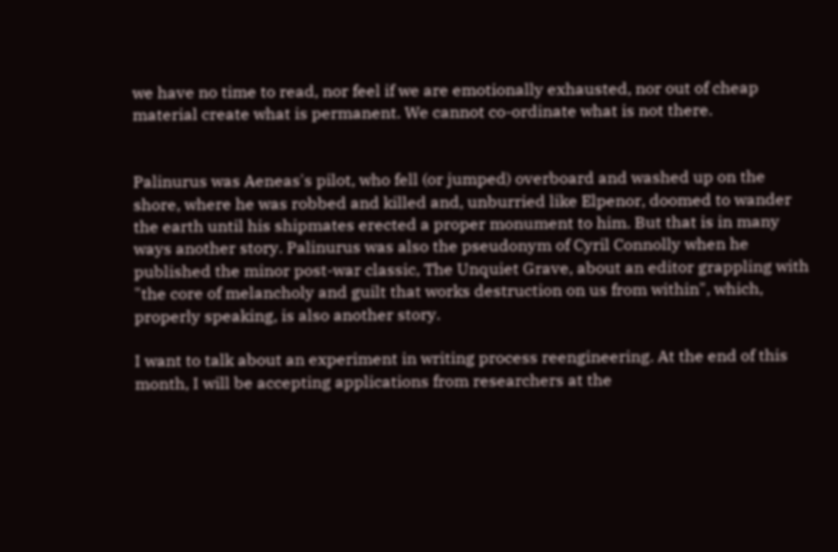we have no time to read, nor feel if we are emotionally exhausted, nor out of cheap material create what is permanent. We cannot co-ordinate what is not there.


Palinurus was Aeneas's pilot, who fell (or jumped) overboard and washed up on the shore, where he was robbed and killed and, unburried like Elpenor, doomed to wander the earth until his shipmates erected a proper monument to him. But that is in many ways another story. Palinurus was also the pseudonym of Cyril Connolly when he published the minor post-war classic, The Unquiet Grave, about an editor grappling with "the core of melancholy and guilt that works destruction on us from within", which, properly speaking, is also another story.

I want to talk about an experiment in writing process reengineering. At the end of this month, I will be accepting applications from researchers at the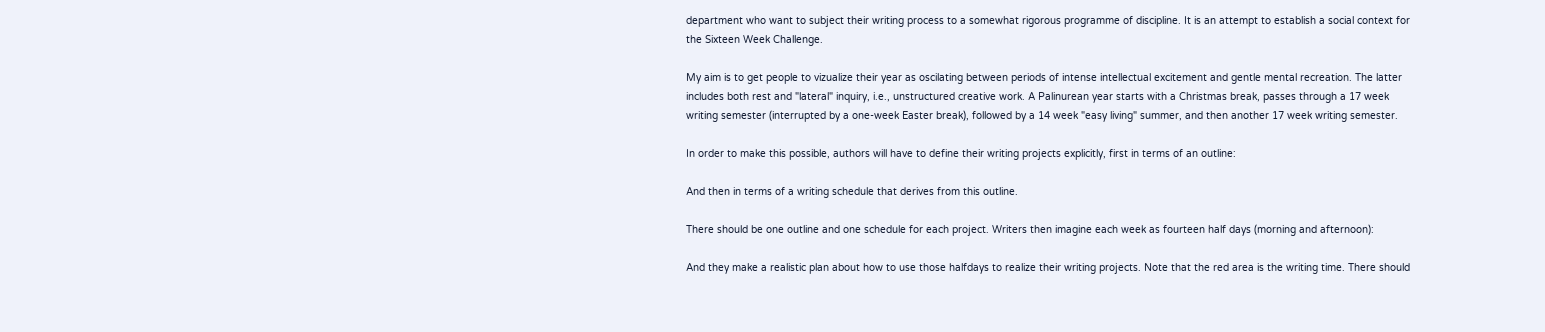department who want to subject their writing process to a somewhat rigorous programme of discipline. It is an attempt to establish a social context for the Sixteen Week Challenge.

My aim is to get people to vizualize their year as oscilating between periods of intense intellectual excitement and gentle mental recreation. The latter includes both rest and "lateral" inquiry, i.e., unstructured creative work. A Palinurean year starts with a Christmas break, passes through a 17 week writing semester (interrupted by a one-week Easter break), followed by a 14 week "easy living" summer, and then another 17 week writing semester.

In order to make this possible, authors will have to define their writing projects explicitly, first in terms of an outline:

And then in terms of a writing schedule that derives from this outline.

There should be one outline and one schedule for each project. Writers then imagine each week as fourteen half days (morning and afternoon):

And they make a realistic plan about how to use those halfdays to realize their writing projects. Note that the red area is the writing time. There should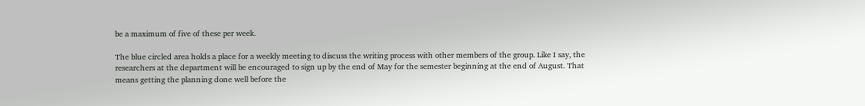be a maximum of five of these per week.

The blue circled area holds a place for a weekly meeting to discuss the writing process with other members of the group. Like I say, the researchers at the department will be encouraged to sign up by the end of May for the semester beginning at the end of August. That means getting the planning done well before the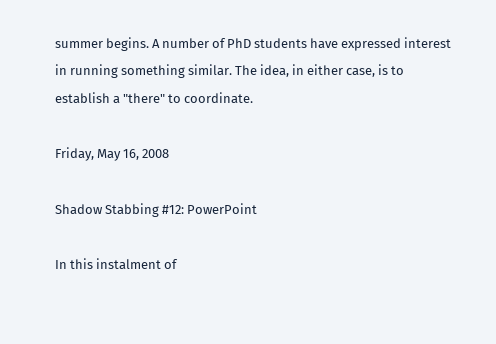summer begins. A number of PhD students have expressed interest in running something similar. The idea, in either case, is to establish a "there" to coordinate.

Friday, May 16, 2008

Shadow Stabbing #12: PowerPoint

In this instalment of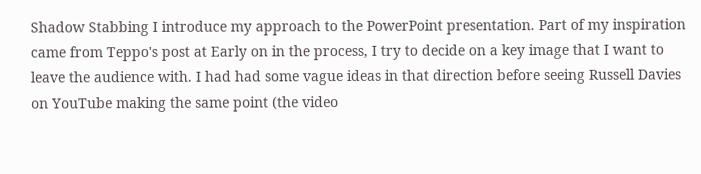Shadow Stabbing I introduce my approach to the PowerPoint presentation. Part of my inspiration came from Teppo's post at Early on in the process, I try to decide on a key image that I want to leave the audience with. I had had some vague ideas in that direction before seeing Russell Davies on YouTube making the same point (the video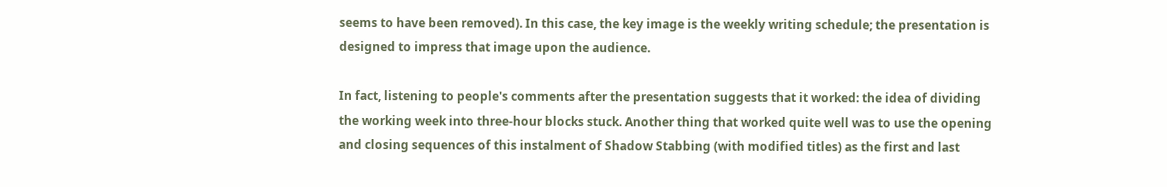seems to have been removed). In this case, the key image is the weekly writing schedule; the presentation is designed to impress that image upon the audience.

In fact, listening to people's comments after the presentation suggests that it worked: the idea of dividing the working week into three-hour blocks stuck. Another thing that worked quite well was to use the opening and closing sequences of this instalment of Shadow Stabbing (with modified titles) as the first and last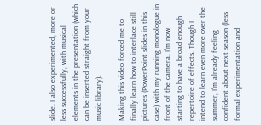slide. I also experimented, more or less successfully, with musical elements in the presentation (which can be inserted straight from your music library).

Making this video forced me to finally learn how to interlace still pictures (PowerPoint slides in this case) with my running monologue in front of the camera. I'm now starting to have a broad enough repertoire of effects. Though I intend to learn even more over the summer, I'm already feeling confident about next season (less formal experimentation and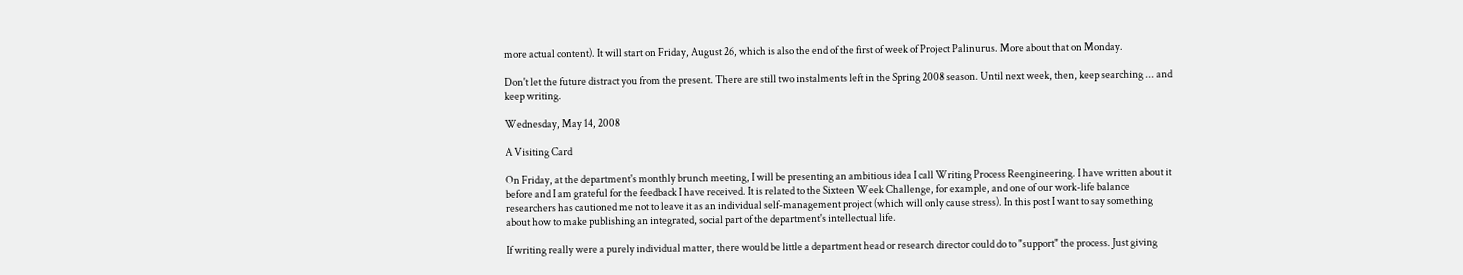more actual content). It will start on Friday, August 26, which is also the end of the first of week of Project Palinurus. More about that on Monday.

Don't let the future distract you from the present. There are still two instalments left in the Spring 2008 season. Until next week, then, keep searching ... and keep writing.

Wednesday, May 14, 2008

A Visiting Card

On Friday, at the department's monthly brunch meeting, I will be presenting an ambitious idea I call Writing Process Reengineering. I have written about it before and I am grateful for the feedback I have received. It is related to the Sixteen Week Challenge, for example, and one of our work-life balance researchers has cautioned me not to leave it as an individual self-management project (which will only cause stress). In this post I want to say something about how to make publishing an integrated, social part of the department's intellectual life.

If writing really were a purely individual matter, there would be little a department head or research director could do to "support" the process. Just giving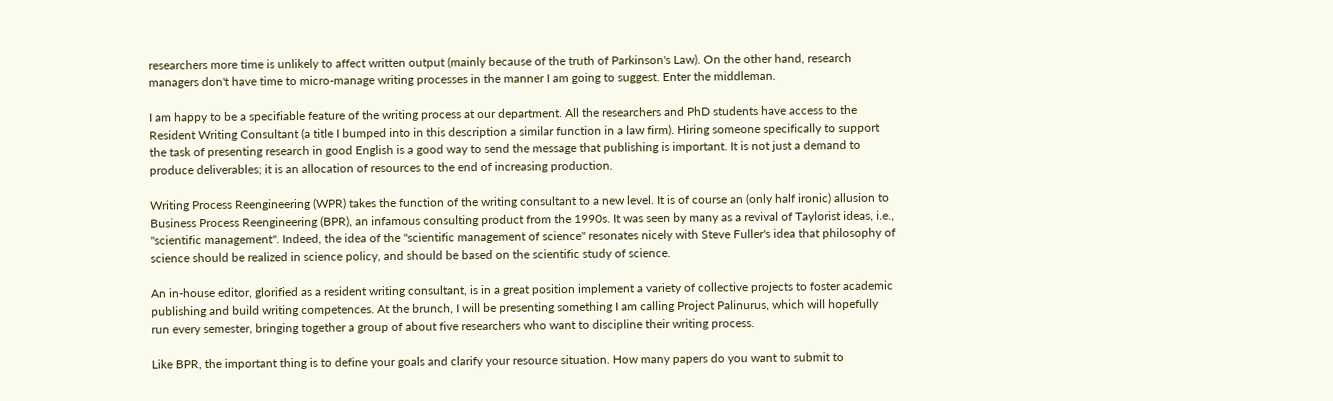researchers more time is unlikely to affect written output (mainly because of the truth of Parkinson's Law). On the other hand, research managers don't have time to micro-manage writing processes in the manner I am going to suggest. Enter the middleman.

I am happy to be a specifiable feature of the writing process at our department. All the researchers and PhD students have access to the Resident Writing Consultant (a title I bumped into in this description a similar function in a law firm). Hiring someone specifically to support the task of presenting research in good English is a good way to send the message that publishing is important. It is not just a demand to produce deliverables; it is an allocation of resources to the end of increasing production.

Writing Process Reengineering (WPR) takes the function of the writing consultant to a new level. It is of course an (only half ironic) allusion to Business Process Reengineering (BPR), an infamous consulting product from the 1990s. It was seen by many as a revival of Taylorist ideas, i.e., "scientific management". Indeed, the idea of the "scientific management of science" resonates nicely with Steve Fuller's idea that philosophy of science should be realized in science policy, and should be based on the scientific study of science.

An in-house editor, glorified as a resident writing consultant, is in a great position implement a variety of collective projects to foster academic publishing and build writing competences. At the brunch, I will be presenting something I am calling Project Palinurus, which will hopefully run every semester, bringing together a group of about five researchers who want to discipline their writing process.

Like BPR, the important thing is to define your goals and clarify your resource situation. How many papers do you want to submit to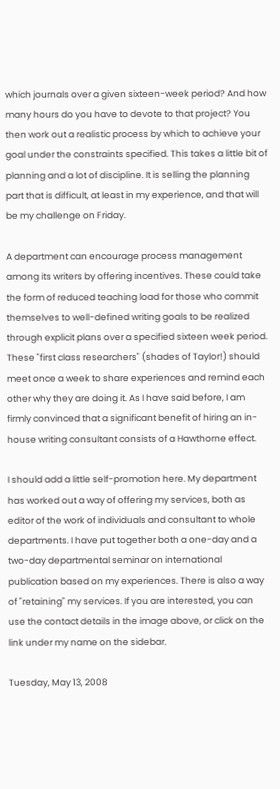which journals over a given sixteen-week period? And how many hours do you have to devote to that project? You then work out a realistic process by which to achieve your goal under the constraints specified. This takes a little bit of planning and a lot of discipline. It is selling the planning part that is difficult, at least in my experience, and that will be my challenge on Friday.

A department can encourage process management among its writers by offering incentives. These could take the form of reduced teaching load for those who commit themselves to well-defined writing goals to be realized through explicit plans over a specified sixteen week period. These "first class researchers" (shades of Taylor!) should meet once a week to share experiences and remind each other why they are doing it. As I have said before, I am firmly convinced that a significant benefit of hiring an in-house writing consultant consists of a Hawthorne effect.

I should add a little self-promotion here. My department has worked out a way of offering my services, both as editor of the work of individuals and consultant to whole departments. I have put together both a one-day and a two-day departmental seminar on international publication based on my experiences. There is also a way of "retaining" my services. If you are interested, you can use the contact details in the image above, or click on the link under my name on the sidebar.

Tuesday, May 13, 2008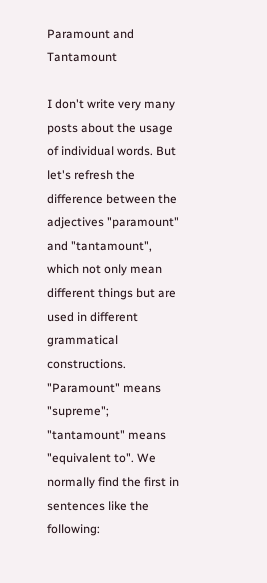Paramount and Tantamount

I don't write very many posts about the usage of individual words. But let's refresh the difference between the adjectives "paramount" and "tantamount", which not only mean different things but are used in different grammatical constructions. "Paramount" means "supreme"; "tantamount" means "equivalent to". We normally find the first in sentences like the following: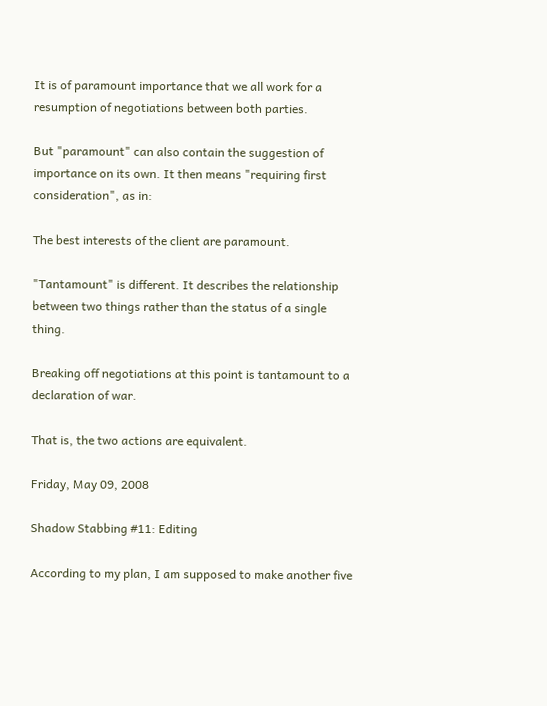It is of paramount importance that we all work for a resumption of negotiations between both parties.

But "paramount" can also contain the suggestion of importance on its own. It then means "requiring first consideration", as in:

The best interests of the client are paramount.

"Tantamount" is different. It describes the relationship between two things rather than the status of a single thing.

Breaking off negotiations at this point is tantamount to a declaration of war.

That is, the two actions are equivalent.

Friday, May 09, 2008

Shadow Stabbing #11: Editing

According to my plan, I am supposed to make another five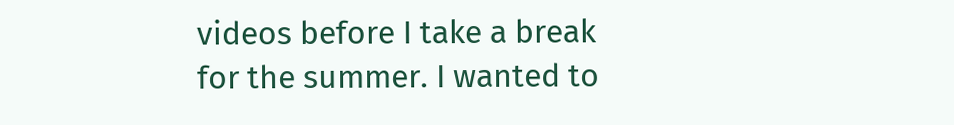videos before I take a break for the summer. I wanted to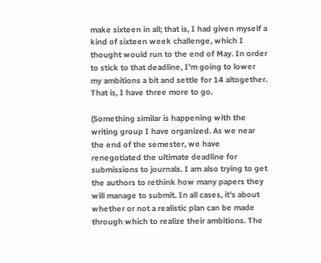make sixteen in all; that is, I had given myself a kind of sixteen week challenge, which I thought would run to the end of May. In order to stick to that deadline, I'm going to lower my ambitions a bit and settle for 14 altogether. That is, I have three more to go.

(Something similar is happening with the writing group I have organized. As we near the end of the semester, we have renegotiated the ultimate deadline for submissions to journals. I am also trying to get the authors to rethink how many papers they will manage to submit. In all cases, it's about whether or not a realistic plan can be made through which to realize their ambitions. The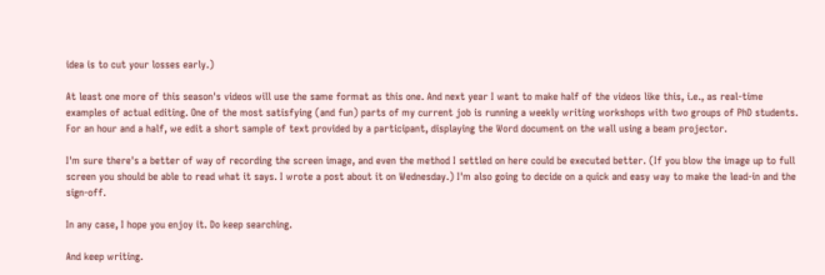idea is to cut your losses early.)

At least one more of this season's videos will use the same format as this one. And next year I want to make half of the videos like this, i.e., as real-time examples of actual editing. One of the most satisfying (and fun) parts of my current job is running a weekly writing workshops with two groups of PhD students. For an hour and a half, we edit a short sample of text provided by a participant, displaying the Word document on the wall using a beam projector.

I'm sure there's a better of way of recording the screen image, and even the method I settled on here could be executed better. (If you blow the image up to full screen you should be able to read what it says. I wrote a post about it on Wednesday.) I'm also going to decide on a quick and easy way to make the lead-in and the sign-off.

In any case, I hope you enjoy it. Do keep searching.

And keep writing.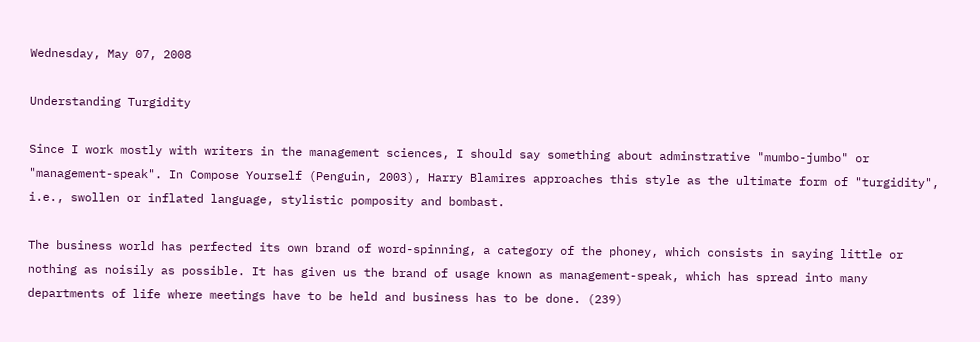Wednesday, May 07, 2008

Understanding Turgidity

Since I work mostly with writers in the management sciences, I should say something about adminstrative "mumbo-jumbo" or "management-speak". In Compose Yourself (Penguin, 2003), Harry Blamires approaches this style as the ultimate form of "turgidity", i.e., swollen or inflated language, stylistic pomposity and bombast.

The business world has perfected its own brand of word-spinning, a category of the phoney, which consists in saying little or nothing as noisily as possible. It has given us the brand of usage known as management-speak, which has spread into many departments of life where meetings have to be held and business has to be done. (239)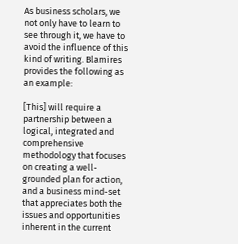As business scholars, we not only have to learn to see through it, we have to avoid the influence of this kind of writing. Blamires provides the following as an example:

[This] will require a partnership between a logical, integrated and comprehensive methodology that focuses on creating a well-grounded plan for action, and a business mind-set that appreciates both the issues and opportunities inherent in the current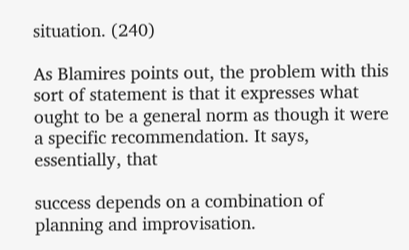situation. (240)

As Blamires points out, the problem with this sort of statement is that it expresses what ought to be a general norm as though it were a specific recommendation. It says, essentially, that

success depends on a combination of planning and improvisation.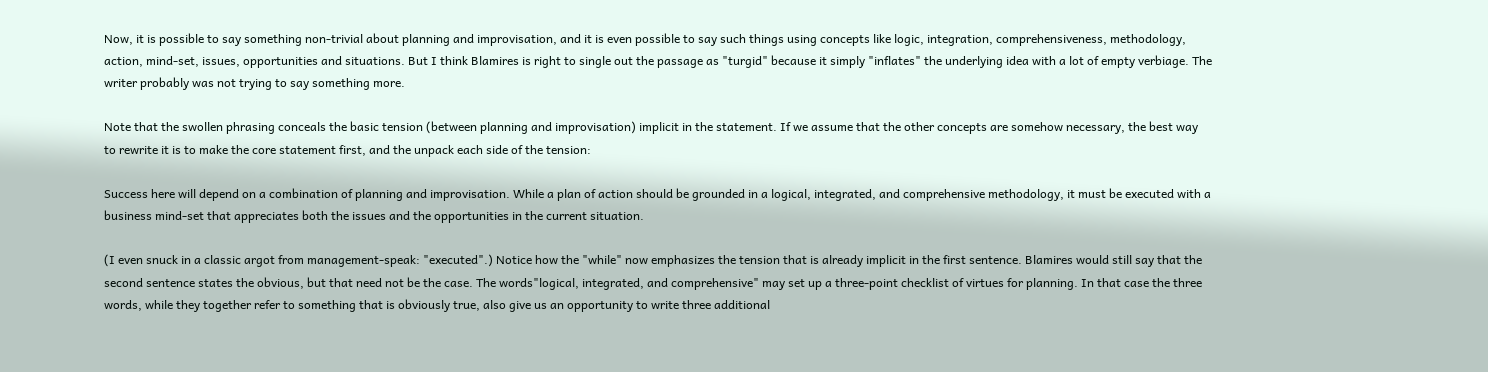Now, it is possible to say something non-trivial about planning and improvisation, and it is even possible to say such things using concepts like logic, integration, comprehensiveness, methodology, action, mind-set, issues, opportunities and situations. But I think Blamires is right to single out the passage as "turgid" because it simply "inflates" the underlying idea with a lot of empty verbiage. The writer probably was not trying to say something more.

Note that the swollen phrasing conceals the basic tension (between planning and improvisation) implicit in the statement. If we assume that the other concepts are somehow necessary, the best way to rewrite it is to make the core statement first, and the unpack each side of the tension:

Success here will depend on a combination of planning and improvisation. While a plan of action should be grounded in a logical, integrated, and comprehensive methodology, it must be executed with a business mind-set that appreciates both the issues and the opportunities in the current situation.

(I even snuck in a classic argot from management-speak: "executed".) Notice how the "while" now emphasizes the tension that is already implicit in the first sentence. Blamires would still say that the second sentence states the obvious, but that need not be the case. The words"logical, integrated, and comprehensive" may set up a three-point checklist of virtues for planning. In that case the three words, while they together refer to something that is obviously true, also give us an opportunity to write three additional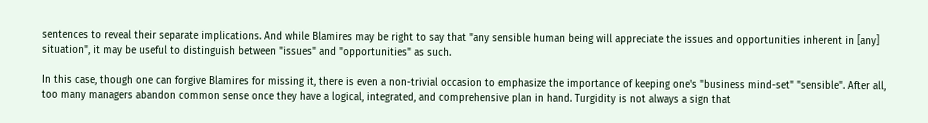sentences to reveal their separate implications. And while Blamires may be right to say that "any sensible human being will appreciate the issues and opportunities inherent in [any] situation", it may be useful to distinguish between "issues" and "opportunities" as such.

In this case, though one can forgive Blamires for missing it, there is even a non-trivial occasion to emphasize the importance of keeping one's "business mind-set" "sensible". After all, too many managers abandon common sense once they have a logical, integrated, and comprehensive plan in hand. Turgidity is not always a sign that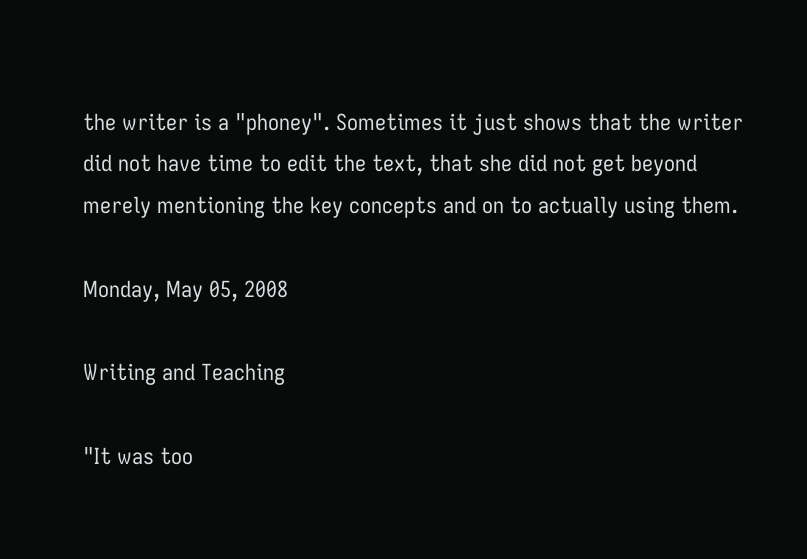the writer is a "phoney". Sometimes it just shows that the writer did not have time to edit the text, that she did not get beyond merely mentioning the key concepts and on to actually using them.

Monday, May 05, 2008

Writing and Teaching

"It was too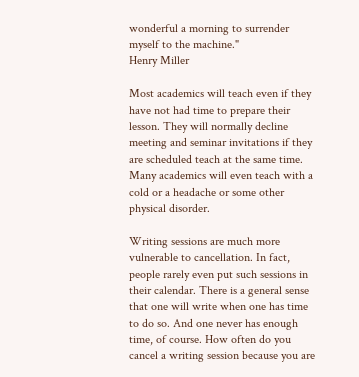wonderful a morning to surrender myself to the machine."
Henry Miller

Most academics will teach even if they have not had time to prepare their lesson. They will normally decline meeting and seminar invitations if they are scheduled teach at the same time. Many academics will even teach with a cold or a headache or some other physical disorder.

Writing sessions are much more vulnerable to cancellation. In fact, people rarely even put such sessions in their calendar. There is a general sense that one will write when one has time to do so. And one never has enough time, of course. How often do you cancel a writing session because you are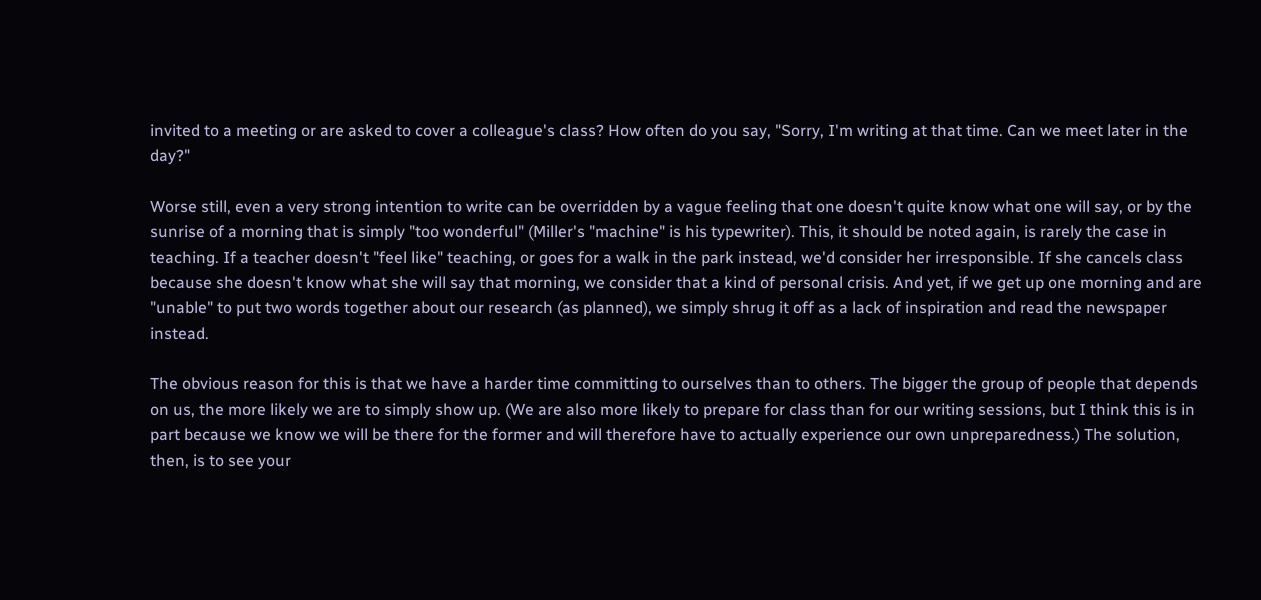invited to a meeting or are asked to cover a colleague's class? How often do you say, "Sorry, I'm writing at that time. Can we meet later in the day?"

Worse still, even a very strong intention to write can be overridden by a vague feeling that one doesn't quite know what one will say, or by the sunrise of a morning that is simply "too wonderful" (Miller's "machine" is his typewriter). This, it should be noted again, is rarely the case in teaching. If a teacher doesn't "feel like" teaching, or goes for a walk in the park instead, we'd consider her irresponsible. If she cancels class because she doesn't know what she will say that morning, we consider that a kind of personal crisis. And yet, if we get up one morning and are "unable" to put two words together about our research (as planned), we simply shrug it off as a lack of inspiration and read the newspaper instead.

The obvious reason for this is that we have a harder time committing to ourselves than to others. The bigger the group of people that depends on us, the more likely we are to simply show up. (We are also more likely to prepare for class than for our writing sessions, but I think this is in part because we know we will be there for the former and will therefore have to actually experience our own unpreparedness.) The solution, then, is to see your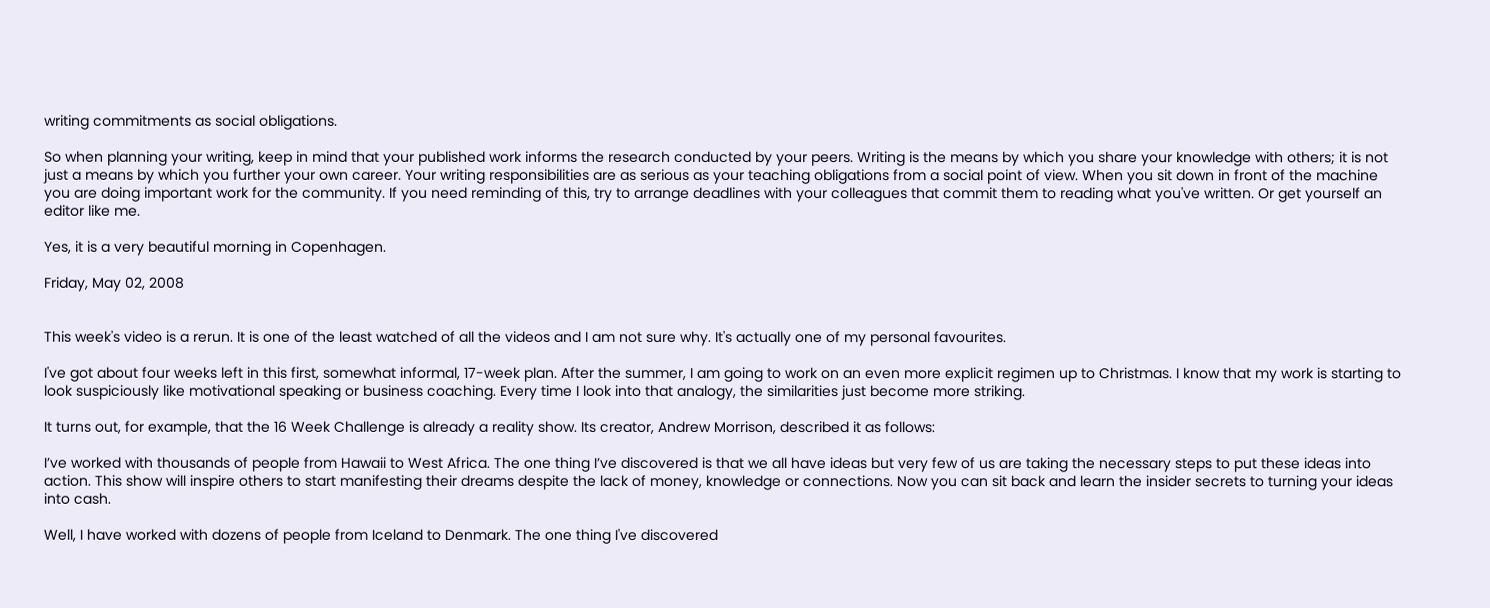writing commitments as social obligations.

So when planning your writing, keep in mind that your published work informs the research conducted by your peers. Writing is the means by which you share your knowledge with others; it is not just a means by which you further your own career. Your writing responsibilities are as serious as your teaching obligations from a social point of view. When you sit down in front of the machine you are doing important work for the community. If you need reminding of this, try to arrange deadlines with your colleagues that commit them to reading what you've written. Or get yourself an editor like me.

Yes, it is a very beautiful morning in Copenhagen.

Friday, May 02, 2008


This week's video is a rerun. It is one of the least watched of all the videos and I am not sure why. It's actually one of my personal favourites.

I've got about four weeks left in this first, somewhat informal, 17-week plan. After the summer, I am going to work on an even more explicit regimen up to Christmas. I know that my work is starting to look suspiciously like motivational speaking or business coaching. Every time I look into that analogy, the similarities just become more striking.

It turns out, for example, that the 16 Week Challenge is already a reality show. Its creator, Andrew Morrison, described it as follows:

I’ve worked with thousands of people from Hawaii to West Africa. The one thing I’ve discovered is that we all have ideas but very few of us are taking the necessary steps to put these ideas into action. This show will inspire others to start manifesting their dreams despite the lack of money, knowledge or connections. Now you can sit back and learn the insider secrets to turning your ideas into cash.

Well, I have worked with dozens of people from Iceland to Denmark. The one thing I've discovered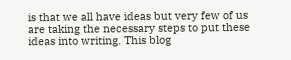is that we all have ideas but very few of us are taking the necessary steps to put these ideas into writing. This blog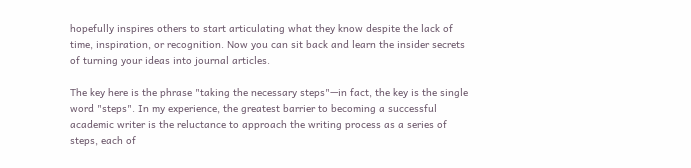hopefully inspires others to start articulating what they know despite the lack of time, inspiration, or recognition. Now you can sit back and learn the insider secrets of turning your ideas into journal articles.

The key here is the phrase "taking the necessary steps"—in fact, the key is the single word "steps". In my experience, the greatest barrier to becoming a successful academic writer is the reluctance to approach the writing process as a series of steps, each of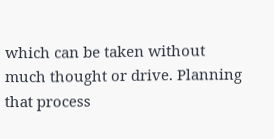which can be taken without much thought or drive. Planning that process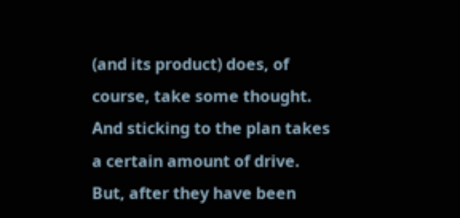(and its product) does, of course, take some thought. And sticking to the plan takes a certain amount of drive. But, after they have been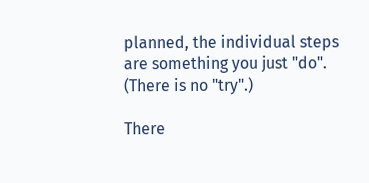planned, the individual steps are something you just "do". (There is no "try".)

There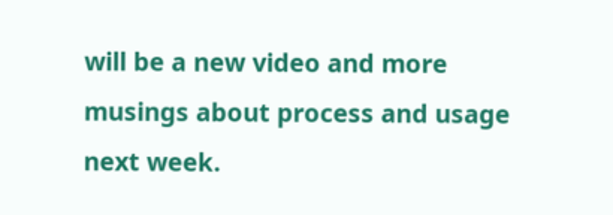will be a new video and more musings about process and usage next week.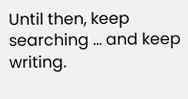Until then, keep searching ... and keep writing.